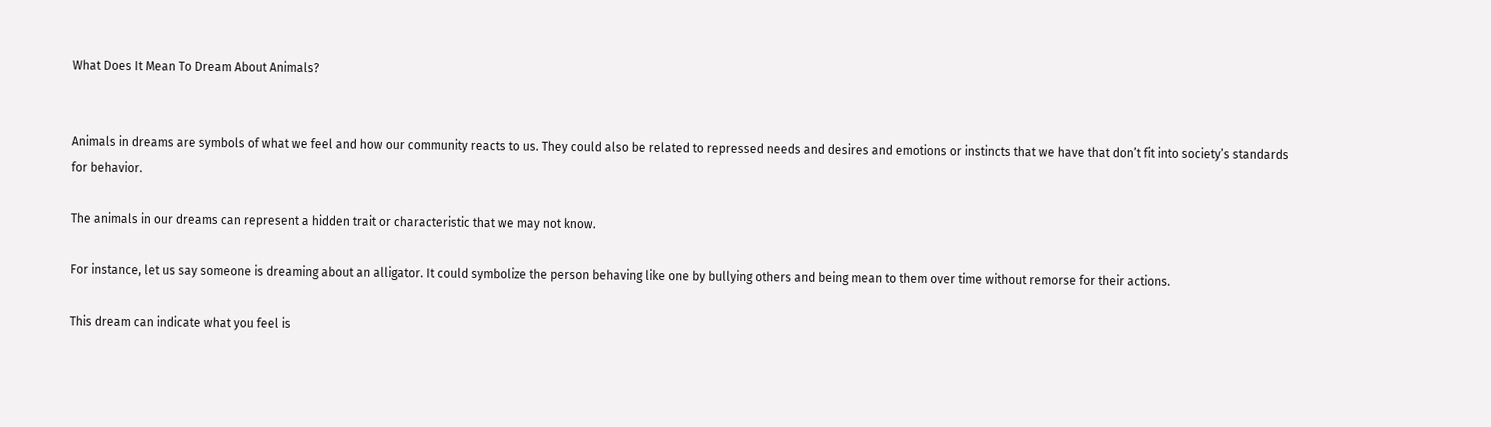What Does It Mean To Dream About Animals?


Animals in dreams are symbols of what we feel and how our community reacts to us. They could also be related to repressed needs and desires and emotions or instincts that we have that don’t fit into society’s standards for behavior.

The animals in our dreams can represent a hidden trait or characteristic that we may not know.

For instance, let us say someone is dreaming about an alligator. It could symbolize the person behaving like one by bullying others and being mean to them over time without remorse for their actions.

This dream can indicate what you feel is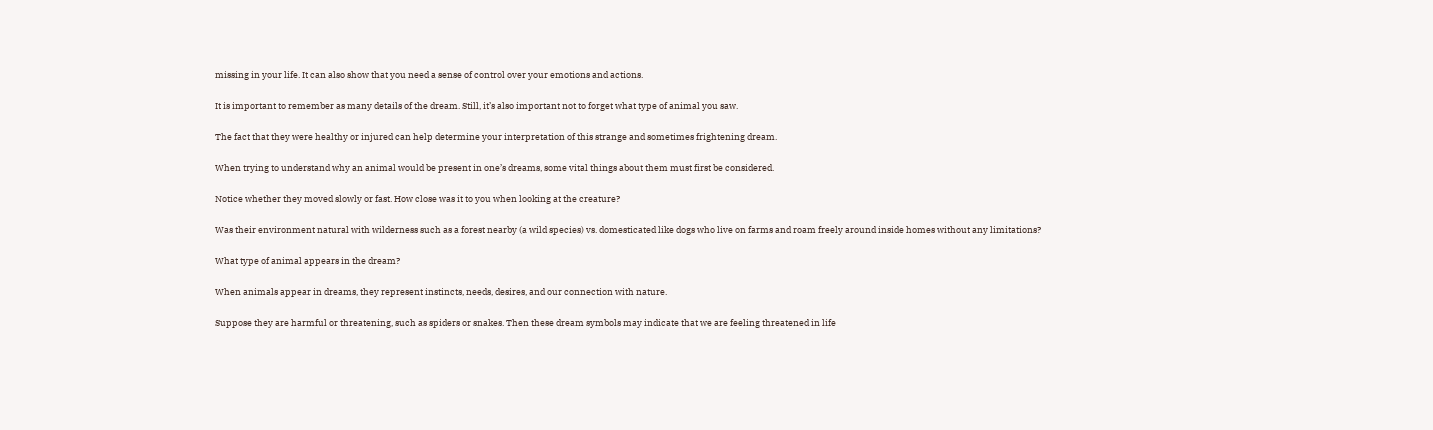missing in your life. It can also show that you need a sense of control over your emotions and actions.

It is important to remember as many details of the dream. Still, it’s also important not to forget what type of animal you saw.

The fact that they were healthy or injured can help determine your interpretation of this strange and sometimes frightening dream.

When trying to understand why an animal would be present in one’s dreams, some vital things about them must first be considered.

Notice whether they moved slowly or fast. How close was it to you when looking at the creature?

Was their environment natural with wilderness such as a forest nearby (a wild species) vs. domesticated like dogs who live on farms and roam freely around inside homes without any limitations?

What type of animal appears in the dream?

When animals appear in dreams, they represent instincts, needs, desires, and our connection with nature.

Suppose they are harmful or threatening, such as spiders or snakes. Then these dream symbols may indicate that we are feeling threatened in life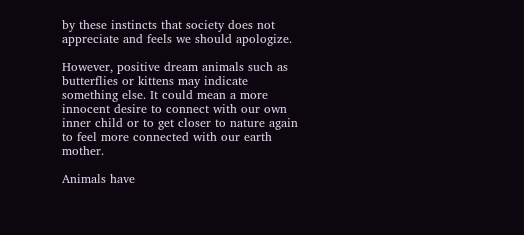by these instincts that society does not appreciate and feels we should apologize.

However, positive dream animals such as butterflies or kittens may indicate something else. It could mean a more innocent desire to connect with our own inner child or to get closer to nature again to feel more connected with our earth mother.

Animals have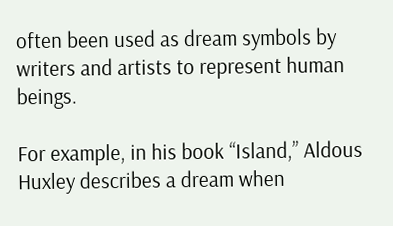often been used as dream symbols by writers and artists to represent human beings.

For example, in his book “Island,” Aldous Huxley describes a dream when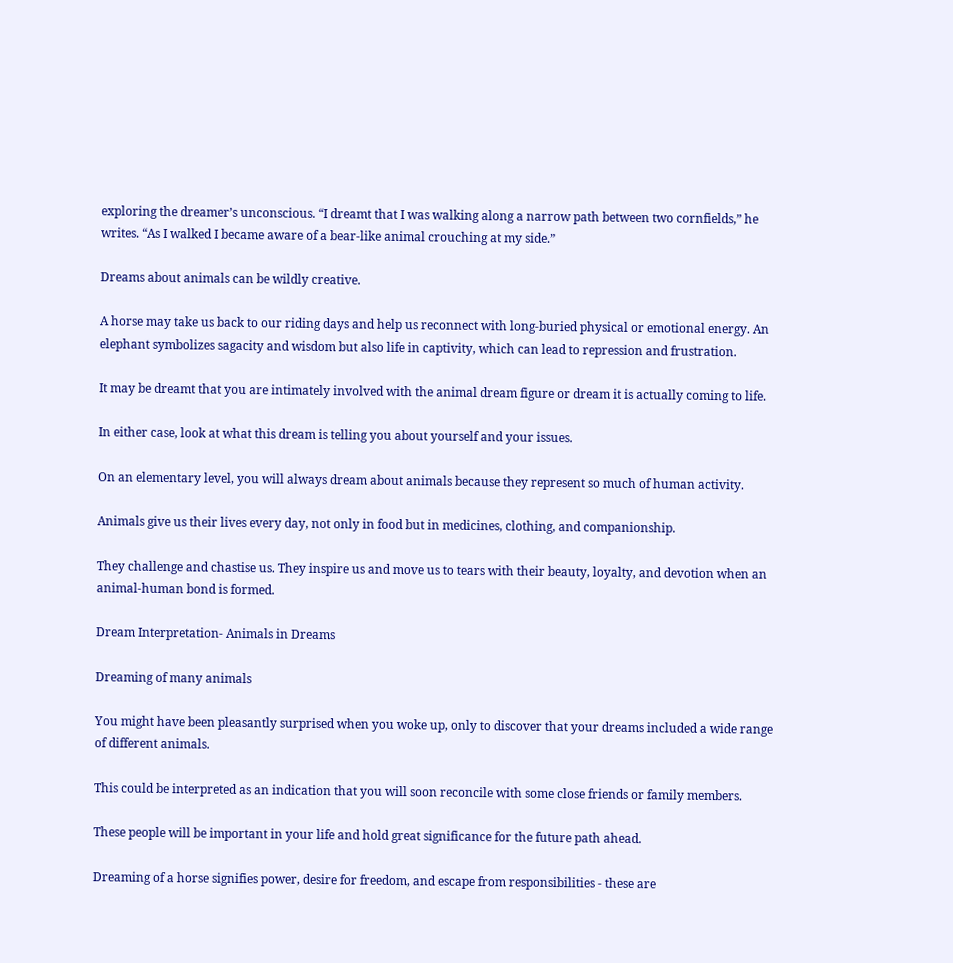exploring the dreamer’s unconscious. “I dreamt that I was walking along a narrow path between two cornfields,” he writes. “As I walked I became aware of a bear-like animal crouching at my side.”

Dreams about animals can be wildly creative.

A horse may take us back to our riding days and help us reconnect with long-buried physical or emotional energy. An elephant symbolizes sagacity and wisdom but also life in captivity, which can lead to repression and frustration.

It may be dreamt that you are intimately involved with the animal dream figure or dream it is actually coming to life.

In either case, look at what this dream is telling you about yourself and your issues.

On an elementary level, you will always dream about animals because they represent so much of human activity.

Animals give us their lives every day, not only in food but in medicines, clothing, and companionship.

They challenge and chastise us. They inspire us and move us to tears with their beauty, loyalty, and devotion when an animal-human bond is formed.

Dream Interpretation- Animals in Dreams

Dreaming of many animals

You might have been pleasantly surprised when you woke up, only to discover that your dreams included a wide range of different animals.

This could be interpreted as an indication that you will soon reconcile with some close friends or family members.

These people will be important in your life and hold great significance for the future path ahead.

Dreaming of a horse signifies power, desire for freedom, and escape from responsibilities - these are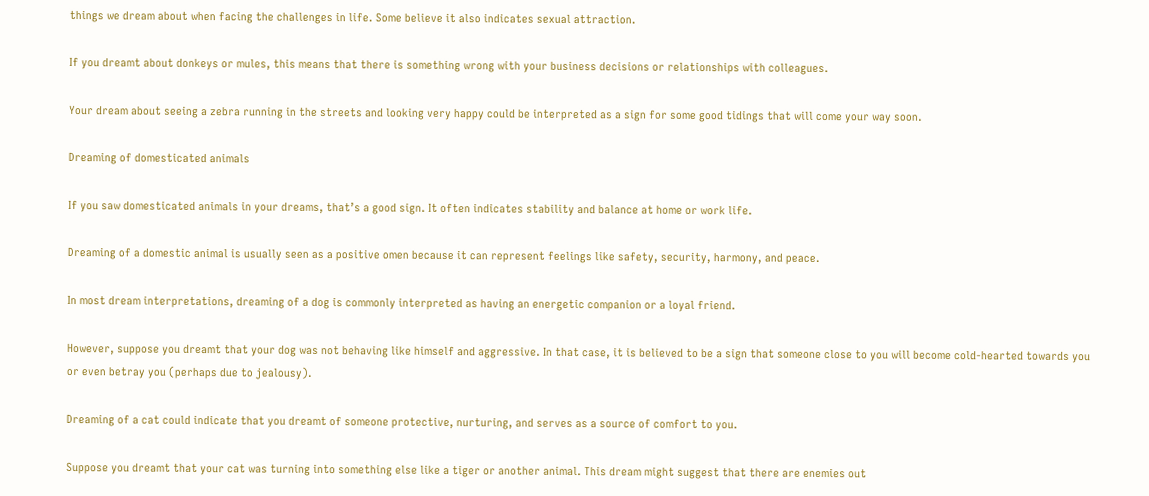things we dream about when facing the challenges in life. Some believe it also indicates sexual attraction.

If you dreamt about donkeys or mules, this means that there is something wrong with your business decisions or relationships with colleagues.

Your dream about seeing a zebra running in the streets and looking very happy could be interpreted as a sign for some good tidings that will come your way soon.

Dreaming of domesticated animals

If you saw domesticated animals in your dreams, that’s a good sign. It often indicates stability and balance at home or work life.

Dreaming of a domestic animal is usually seen as a positive omen because it can represent feelings like safety, security, harmony, and peace.

In most dream interpretations, dreaming of a dog is commonly interpreted as having an energetic companion or a loyal friend.

However, suppose you dreamt that your dog was not behaving like himself and aggressive. In that case, it is believed to be a sign that someone close to you will become cold-hearted towards you or even betray you (perhaps due to jealousy).

Dreaming of a cat could indicate that you dreamt of someone protective, nurturing, and serves as a source of comfort to you.

Suppose you dreamt that your cat was turning into something else like a tiger or another animal. This dream might suggest that there are enemies out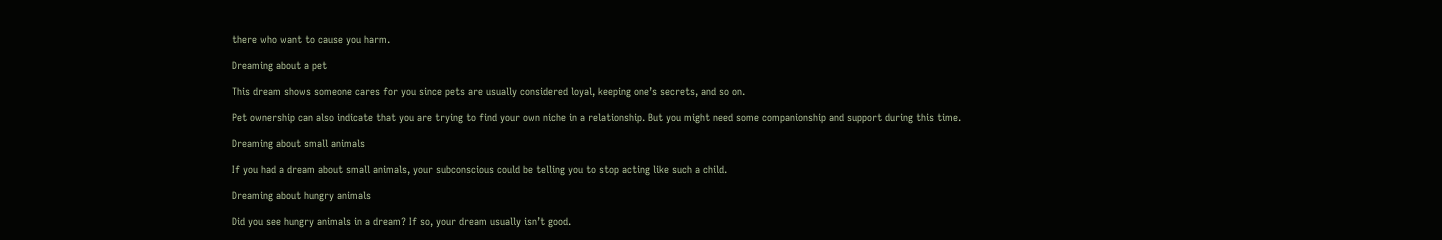there who want to cause you harm.

Dreaming about a pet

This dream shows someone cares for you since pets are usually considered loyal, keeping one’s secrets, and so on.

Pet ownership can also indicate that you are trying to find your own niche in a relationship. But you might need some companionship and support during this time.

Dreaming about small animals

If you had a dream about small animals, your subconscious could be telling you to stop acting like such a child.

Dreaming about hungry animals

Did you see hungry animals in a dream? If so, your dream usually isn’t good.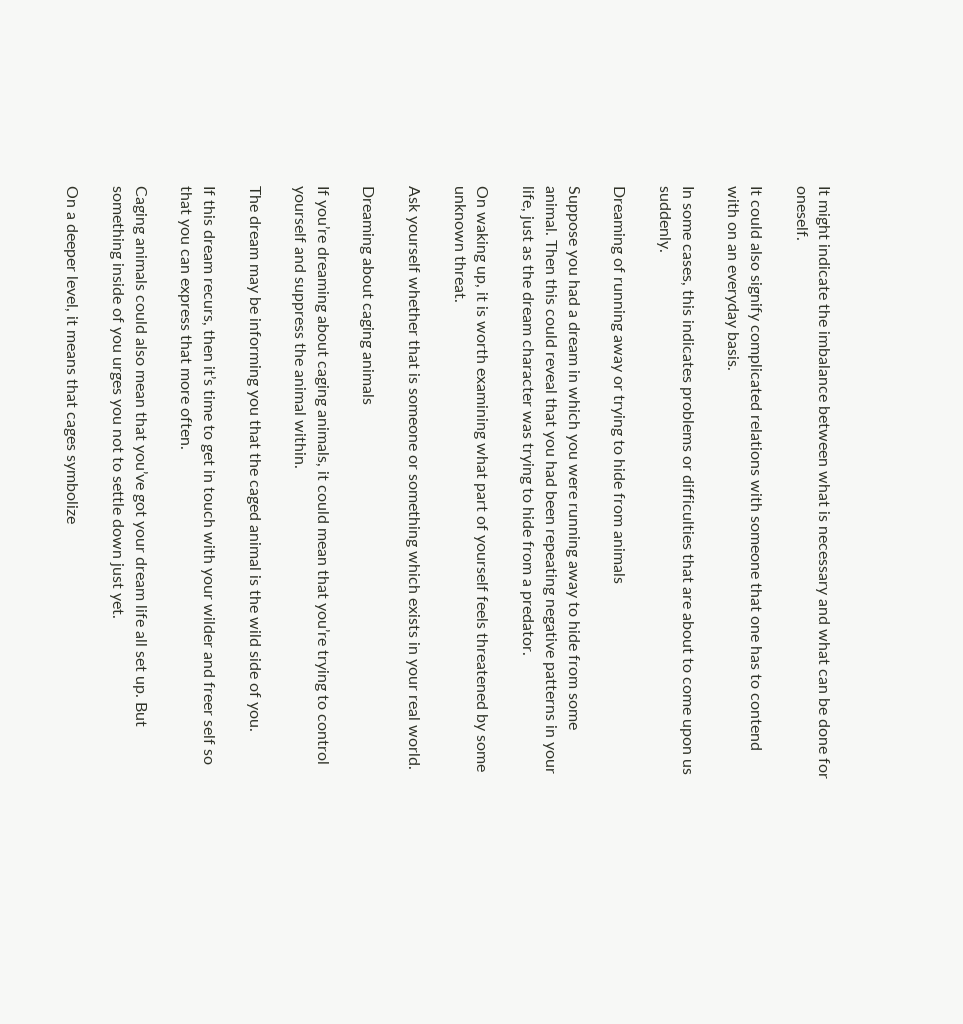It might indicate the imbalance between what is necessary and what can be done for oneself.

It could also signify complicated relations with someone that one has to contend with on an everyday basis.

In some cases, this indicates problems or difficulties that are about to come upon us suddenly.

Dreaming of running away or trying to hide from animals

Suppose you had a dream in which you were running away to hide from some animal. Then this could reveal that you had been repeating negative patterns in your life, just as the dream character was trying to hide from a predator.

On waking up, it is worth examining what part of yourself feels threatened by some unknown threat.

Ask yourself whether that is someone or something which exists in your real world.

Dreaming about caging animals

If you’re dreaming about caging animals, it could mean that you’re trying to control yourself and suppress the animal within.

The dream may be informing you that the caged animal is the wild side of you.

If this dream recurs, then it’s time to get in touch with your wilder and freer self so that you can express that more often.

Caging animals could also mean that you’ve got your dream life all set up. But something inside of you urges you not to settle down just yet.

On a deeper level, it means that cages symbolize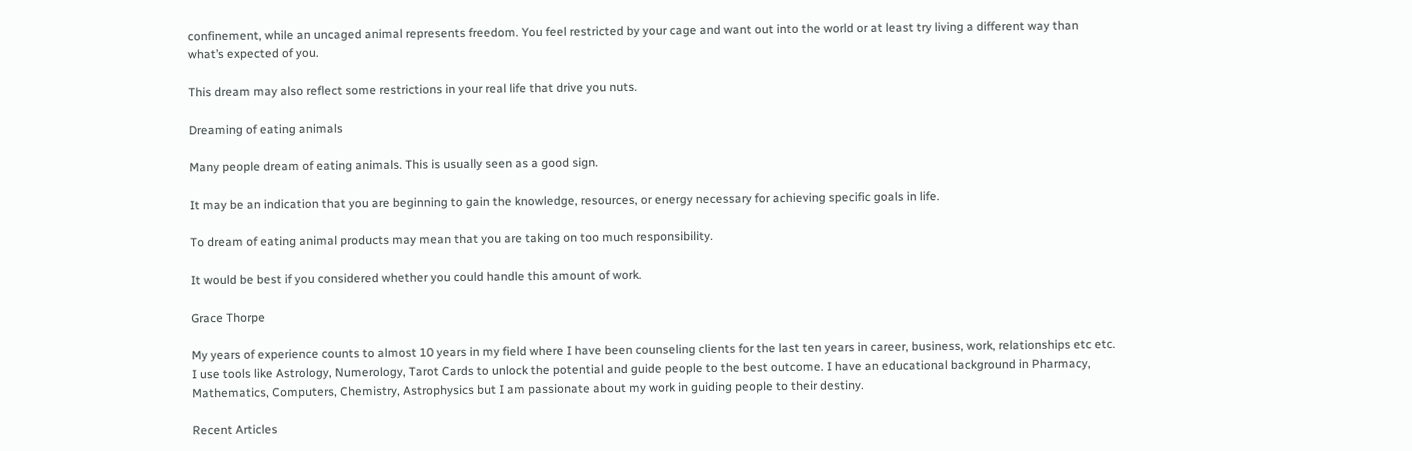confinement, while an uncaged animal represents freedom. You feel restricted by your cage and want out into the world or at least try living a different way than what’s expected of you.

This dream may also reflect some restrictions in your real life that drive you nuts.

Dreaming of eating animals

Many people dream of eating animals. This is usually seen as a good sign.

It may be an indication that you are beginning to gain the knowledge, resources, or energy necessary for achieving specific goals in life.

To dream of eating animal products may mean that you are taking on too much responsibility.

It would be best if you considered whether you could handle this amount of work.

Grace Thorpe

My years of experience counts to almost 10 years in my field where I have been counseling clients for the last ten years in career, business, work, relationships etc etc. I use tools like Astrology, Numerology, Tarot Cards to unlock the potential and guide people to the best outcome. I have an educational background in Pharmacy, Mathematics, Computers, Chemistry, Astrophysics but I am passionate about my work in guiding people to their destiny.

Recent Articles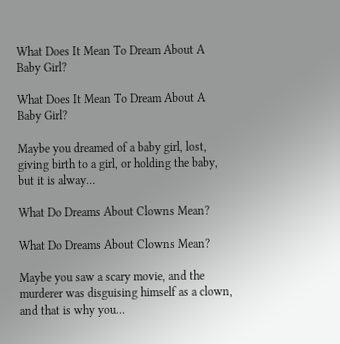What Does It Mean To Dream About A Baby Girl?

What Does It Mean To Dream About A Baby Girl?

Maybe you dreamed of a baby girl, lost, giving birth to a girl, or holding the baby, but it is alway…

What Do Dreams About Clowns Mean?

What Do Dreams About Clowns Mean?

Maybe you saw a scary movie, and the murderer was disguising himself as a clown, and that is why you…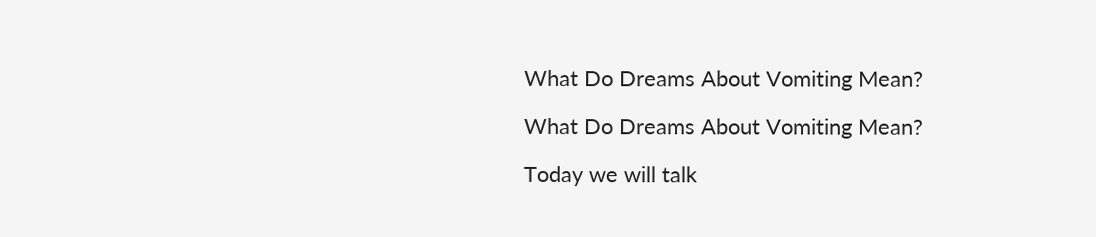What Do Dreams About Vomiting Mean?

What Do Dreams About Vomiting Mean?

Today we will talk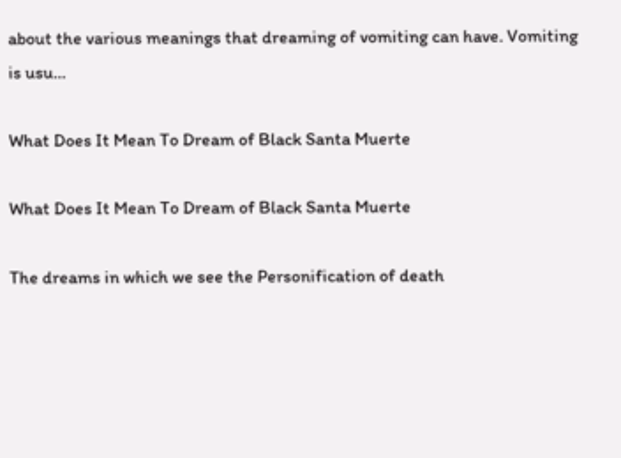about the various meanings that dreaming of vomiting can have. Vomiting is usu…

What Does It Mean To Dream of Black Santa Muerte

What Does It Mean To Dream of Black Santa Muerte

The dreams in which we see the Personification of death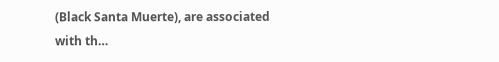(Black Santa Muerte), are associated with th…